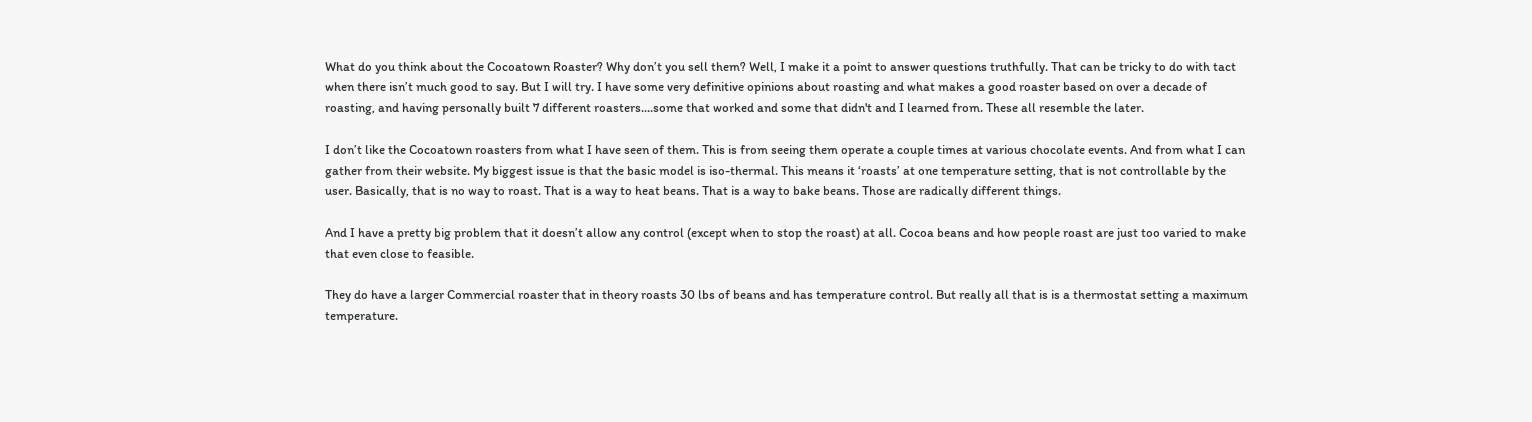What do you think about the Cocoatown Roaster? Why don’t you sell them? Well, I make it a point to answer questions truthfully. That can be tricky to do with tact when there isn’t much good to say. But I will try. I have some very definitive opinions about roasting and what makes a good roaster based on over a decade of roasting, and having personally built 7 different roasters....some that worked and some that didn't and I learned from. These all resemble the later.

I don’t like the Cocoatown roasters from what I have seen of them. This is from seeing them operate a couple times at various chocolate events. And from what I can gather from their website. My biggest issue is that the basic model is iso-thermal. This means it ‘roasts’ at one temperature setting, that is not controllable by the user. Basically, that is no way to roast. That is a way to heat beans. That is a way to bake beans. Those are radically different things.

And I have a pretty big problem that it doesn’t allow any control (except when to stop the roast) at all. Cocoa beans and how people roast are just too varied to make that even close to feasible.

They do have a larger Commercial roaster that in theory roasts 30 lbs of beans and has temperature control. But really all that is is a thermostat setting a maximum temperature.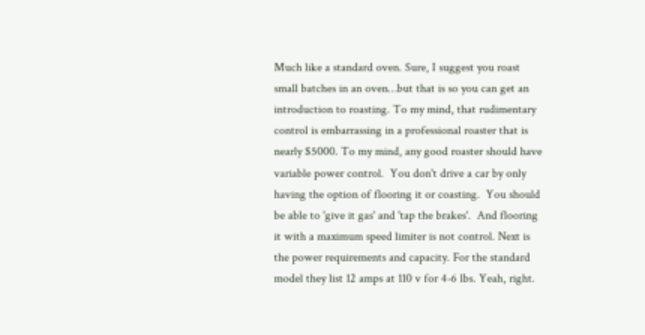Much like a standard oven. Sure, I suggest you roast small batches in an oven…but that is so you can get an introduction to roasting. To my mind, that rudimentary control is embarrassing in a professional roaster that is nearly $5000. To my mind, any good roaster should have variable power control.  You don't drive a car by only having the option of flooring it or coasting.  You should be able to 'give it gas' and 'tap the brakes'.  And flooring it with a maximum speed limiter is not control. Next is the power requirements and capacity. For the standard model they list 12 amps at 110 v for 4-6 lbs. Yeah, right.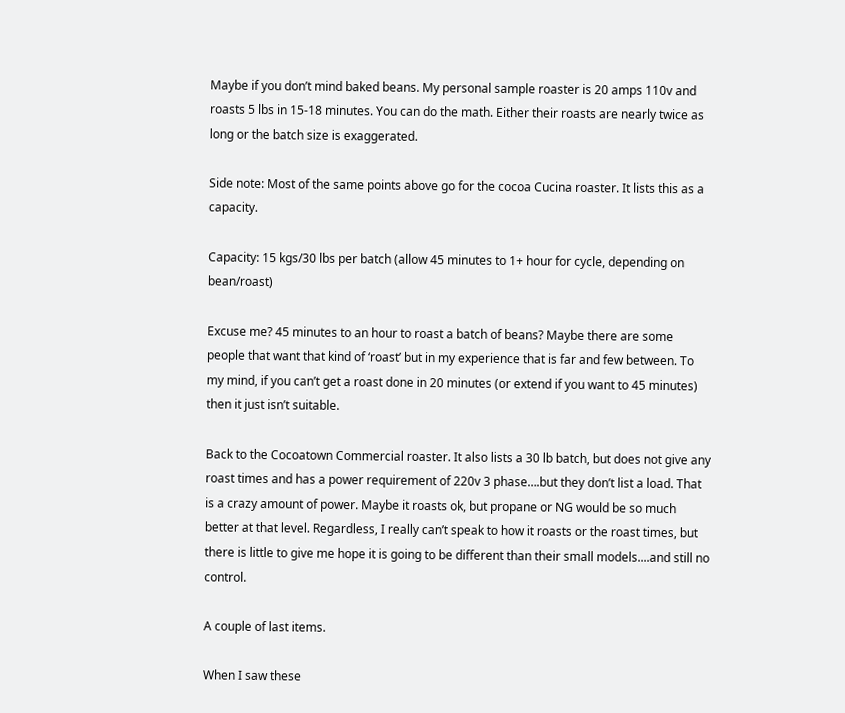Maybe if you don’t mind baked beans. My personal sample roaster is 20 amps 110v and roasts 5 lbs in 15-18 minutes. You can do the math. Either their roasts are nearly twice as long or the batch size is exaggerated.

Side note: Most of the same points above go for the cocoa Cucina roaster. It lists this as a capacity.

Capacity: 15 kgs/30 lbs per batch (allow 45 minutes to 1+ hour for cycle, depending on bean/roast)

Excuse me? 45 minutes to an hour to roast a batch of beans? Maybe there are some people that want that kind of ‘roast’ but in my experience that is far and few between. To my mind, if you can’t get a roast done in 20 minutes (or extend if you want to 45 minutes) then it just isn’t suitable.

Back to the Cocoatown Commercial roaster. It also lists a 30 lb batch, but does not give any roast times and has a power requirement of 220v 3 phase….but they don’t list a load. That is a crazy amount of power. Maybe it roasts ok, but propane or NG would be so much better at that level. Regardless, I really can’t speak to how it roasts or the roast times, but there is little to give me hope it is going to be different than their small models....and still no control.

A couple of last items.

When I saw these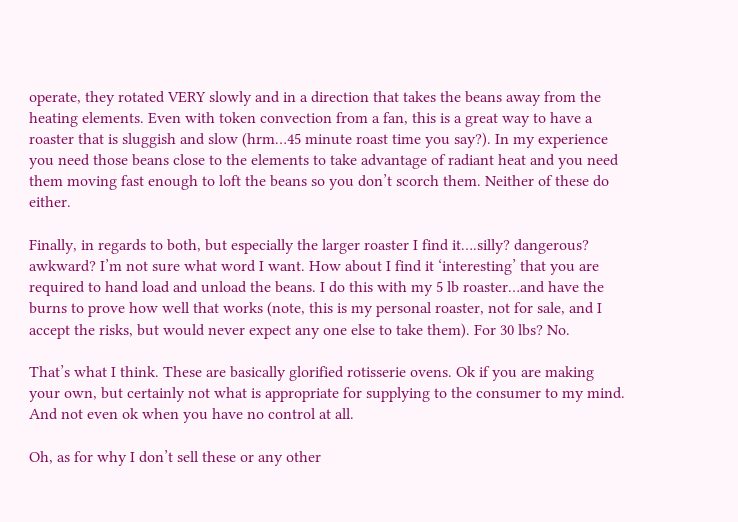operate, they rotated VERY slowly and in a direction that takes the beans away from the heating elements. Even with token convection from a fan, this is a great way to have a roaster that is sluggish and slow (hrm…45 minute roast time you say?). In my experience you need those beans close to the elements to take advantage of radiant heat and you need them moving fast enough to loft the beans so you don’t scorch them. Neither of these do either.

Finally, in regards to both, but especially the larger roaster I find it….silly? dangerous? awkward? I’m not sure what word I want. How about I find it ‘interesting’ that you are required to hand load and unload the beans. I do this with my 5 lb roaster…and have the burns to prove how well that works (note, this is my personal roaster, not for sale, and I accept the risks, but would never expect any one else to take them). For 30 lbs? No.

That’s what I think. These are basically glorified rotisserie ovens. Ok if you are making your own, but certainly not what is appropriate for supplying to the consumer to my mind. And not even ok when you have no control at all.

Oh, as for why I don’t sell these or any other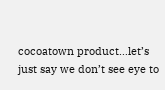cocoatown product…let’s just say we don’t see eye to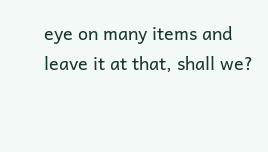eye on many items and leave it at that, shall we?